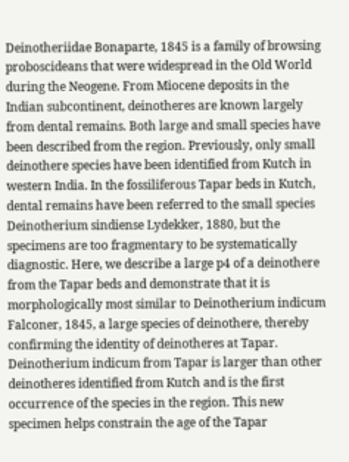Deinotheriidae Bonaparte, 1845 is a family of browsing proboscideans that were widespread in the Old World during the Neogene. From Miocene deposits in the Indian subcontinent, deinotheres are known largely from dental remains. Both large and small species have been described from the region. Previously, only small deinothere species have been identified from Kutch in western India. In the fossiliferous Tapar beds in Kutch, dental remains have been referred to the small species Deinotherium sindiense Lydekker, 1880, but the specimens are too fragmentary to be systematically diagnostic. Here, we describe a large p4 of a deinothere from the Tapar beds and demonstrate that it is morphologically most similar to Deinotherium indicum Falconer, 1845, a large species of deinothere, thereby confirming the identity of deinotheres at Tapar. Deinotherium indicum from Tapar is larger than other deinotheres identified from Kutch and is the first occurrence of the species in the region. This new specimen helps constrain the age of the Tapar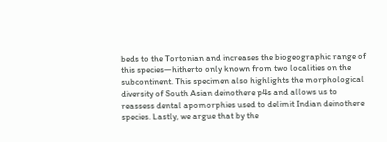beds to the Tortonian and increases the biogeographic range of this species—hitherto only known from two localities on the subcontinent. This specimen also highlights the morphological diversity of South Asian deinothere p4s and allows us to reassess dental apomorphies used to delimit Indian deinothere species. Lastly, we argue that by the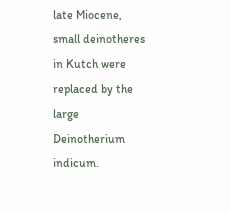late Miocene, small deinotheres in Kutch were replaced by the large Deinotherium indicum.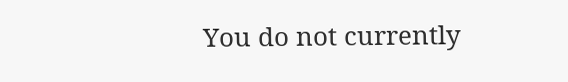You do not currently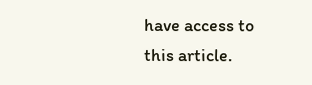have access to this article.